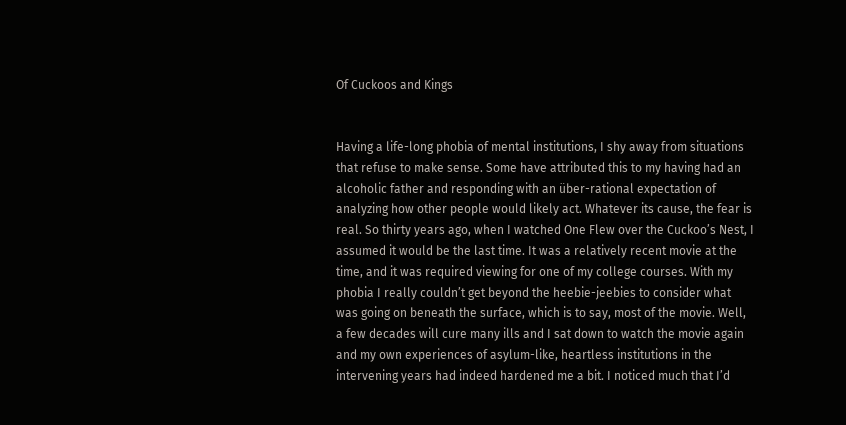Of Cuckoos and Kings


Having a life-long phobia of mental institutions, I shy away from situations that refuse to make sense. Some have attributed this to my having had an alcoholic father and responding with an über-rational expectation of analyzing how other people would likely act. Whatever its cause, the fear is real. So thirty years ago, when I watched One Flew over the Cuckoo’s Nest, I assumed it would be the last time. It was a relatively recent movie at the time, and it was required viewing for one of my college courses. With my phobia I really couldn’t get beyond the heebie-jeebies to consider what was going on beneath the surface, which is to say, most of the movie. Well, a few decades will cure many ills and I sat down to watch the movie again and my own experiences of asylum-like, heartless institutions in the intervening years had indeed hardened me a bit. I noticed much that I’d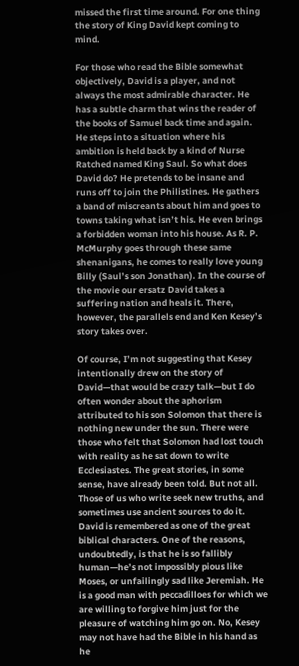missed the first time around. For one thing the story of King David kept coming to mind.

For those who read the Bible somewhat objectively, David is a player, and not always the most admirable character. He has a subtle charm that wins the reader of the books of Samuel back time and again. He steps into a situation where his ambition is held back by a kind of Nurse Ratched named King Saul. So what does David do? He pretends to be insane and runs off to join the Philistines. He gathers a band of miscreants about him and goes to towns taking what isn’t his. He even brings a forbidden woman into his house. As R. P. McMurphy goes through these same shenanigans, he comes to really love young Billy (Saul’s son Jonathan). In the course of the movie our ersatz David takes a suffering nation and heals it. There, however, the parallels end and Ken Kesey’s story takes over.

Of course, I’m not suggesting that Kesey intentionally drew on the story of David—that would be crazy talk—but I do often wonder about the aphorism attributed to his son Solomon that there is nothing new under the sun. There were those who felt that Solomon had lost touch with reality as he sat down to write Ecclesiastes. The great stories, in some sense, have already been told. But not all. Those of us who write seek new truths, and sometimes use ancient sources to do it. David is remembered as one of the great biblical characters. One of the reasons, undoubtedly, is that he is so fallibly human—he’s not impossibly pious like Moses, or unfailingly sad like Jeremiah. He is a good man with peccadilloes for which we are willing to forgive him just for the pleasure of watching him go on. No, Kesey may not have had the Bible in his hand as he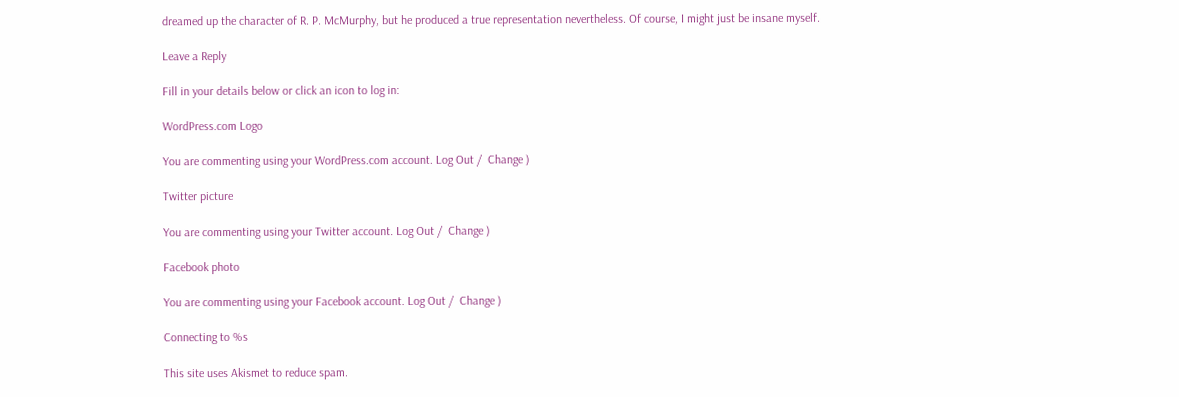dreamed up the character of R. P. McMurphy, but he produced a true representation nevertheless. Of course, I might just be insane myself.

Leave a Reply

Fill in your details below or click an icon to log in:

WordPress.com Logo

You are commenting using your WordPress.com account. Log Out /  Change )

Twitter picture

You are commenting using your Twitter account. Log Out /  Change )

Facebook photo

You are commenting using your Facebook account. Log Out /  Change )

Connecting to %s

This site uses Akismet to reduce spam.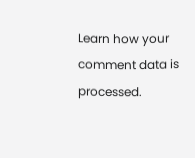Learn how your comment data is processed.